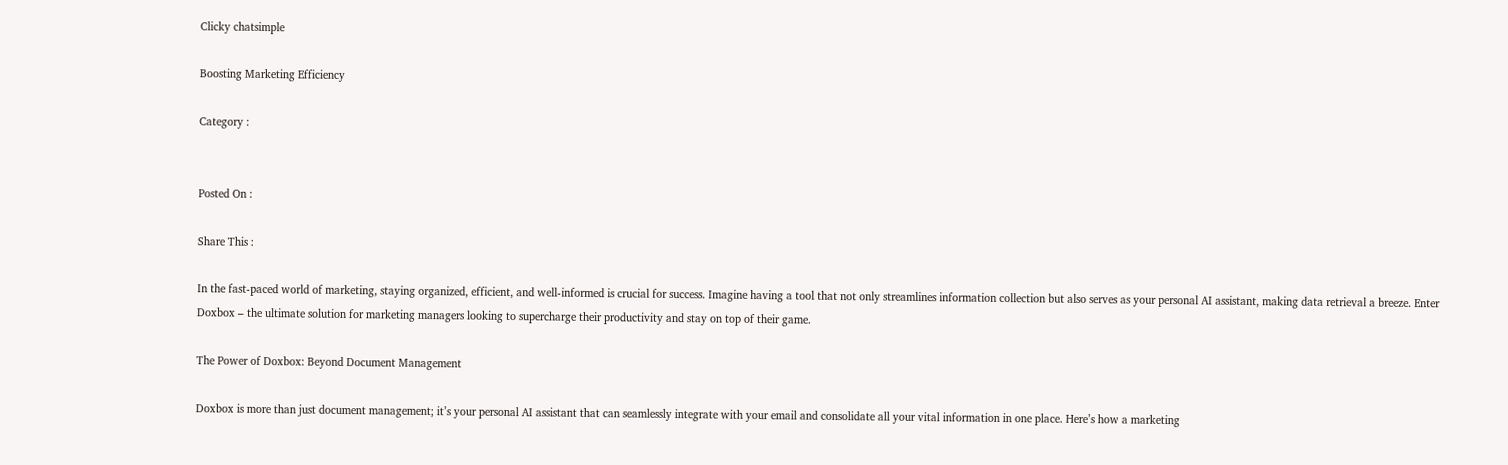Clicky chatsimple

Boosting Marketing Efficiency

Category :


Posted On :

Share This :

In the fast-paced world of marketing, staying organized, efficient, and well-informed is crucial for success. Imagine having a tool that not only streamlines information collection but also serves as your personal AI assistant, making data retrieval a breeze. Enter Doxbox – the ultimate solution for marketing managers looking to supercharge their productivity and stay on top of their game.

The Power of Doxbox: Beyond Document Management

Doxbox is more than just document management; it’s your personal AI assistant that can seamlessly integrate with your email and consolidate all your vital information in one place. Here’s how a marketing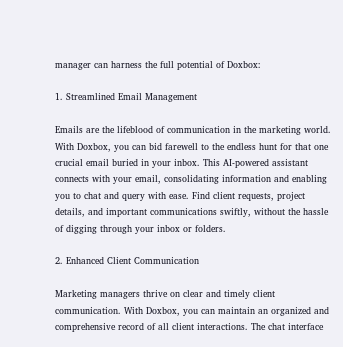manager can harness the full potential of Doxbox:

1. Streamlined Email Management

Emails are the lifeblood of communication in the marketing world. With Doxbox, you can bid farewell to the endless hunt for that one crucial email buried in your inbox. This AI-powered assistant connects with your email, consolidating information and enabling you to chat and query with ease. Find client requests, project details, and important communications swiftly, without the hassle of digging through your inbox or folders.

2. Enhanced Client Communication

Marketing managers thrive on clear and timely client communication. With Doxbox, you can maintain an organized and comprehensive record of all client interactions. The chat interface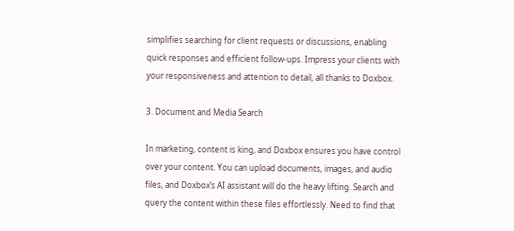simplifies searching for client requests or discussions, enabling quick responses and efficient follow-ups. Impress your clients with your responsiveness and attention to detail, all thanks to Doxbox.

3. Document and Media Search

In marketing, content is king, and Doxbox ensures you have control over your content. You can upload documents, images, and audio files, and Doxbox’s AI assistant will do the heavy lifting. Search and query the content within these files effortlessly. Need to find that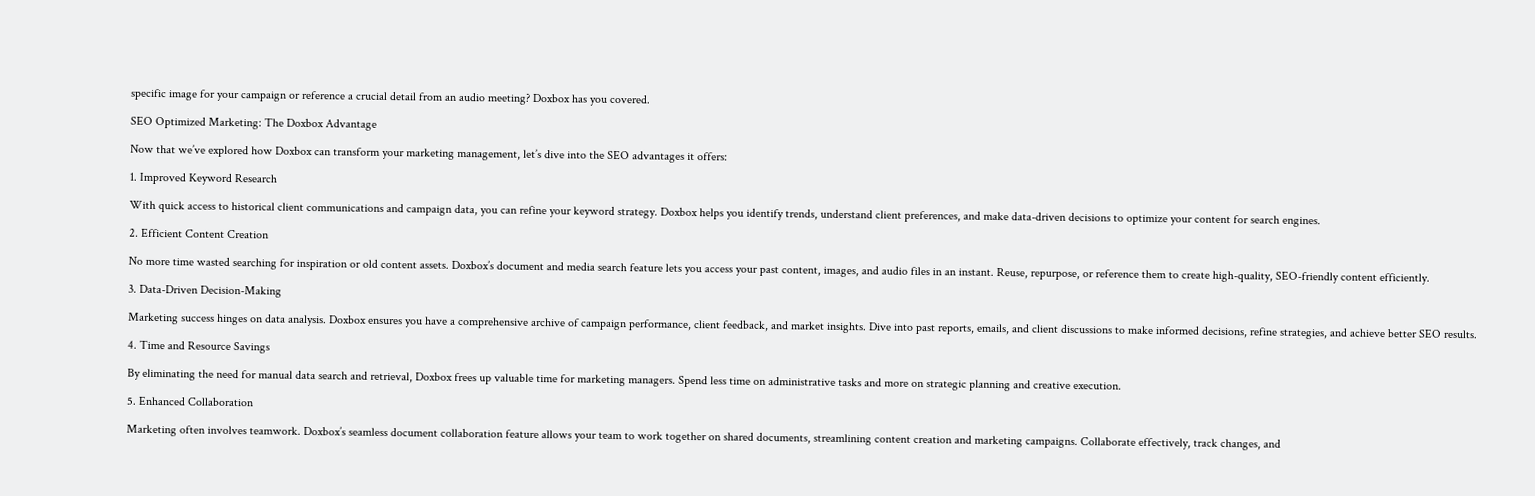specific image for your campaign or reference a crucial detail from an audio meeting? Doxbox has you covered.

SEO Optimized Marketing: The Doxbox Advantage

Now that we’ve explored how Doxbox can transform your marketing management, let’s dive into the SEO advantages it offers:

1. Improved Keyword Research

With quick access to historical client communications and campaign data, you can refine your keyword strategy. Doxbox helps you identify trends, understand client preferences, and make data-driven decisions to optimize your content for search engines.

2. Efficient Content Creation

No more time wasted searching for inspiration or old content assets. Doxbox’s document and media search feature lets you access your past content, images, and audio files in an instant. Reuse, repurpose, or reference them to create high-quality, SEO-friendly content efficiently.

3. Data-Driven Decision-Making

Marketing success hinges on data analysis. Doxbox ensures you have a comprehensive archive of campaign performance, client feedback, and market insights. Dive into past reports, emails, and client discussions to make informed decisions, refine strategies, and achieve better SEO results.

4. Time and Resource Savings

By eliminating the need for manual data search and retrieval, Doxbox frees up valuable time for marketing managers. Spend less time on administrative tasks and more on strategic planning and creative execution.

5. Enhanced Collaboration

Marketing often involves teamwork. Doxbox’s seamless document collaboration feature allows your team to work together on shared documents, streamlining content creation and marketing campaigns. Collaborate effectively, track changes, and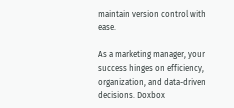maintain version control with ease.

As a marketing manager, your success hinges on efficiency, organization, and data-driven decisions. Doxbox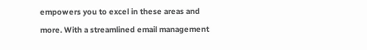empowers you to excel in these areas and more. With a streamlined email management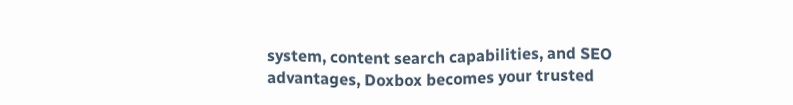system, content search capabilities, and SEO advantages, Doxbox becomes your trusted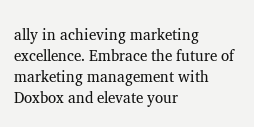ally in achieving marketing excellence. Embrace the future of marketing management with Doxbox and elevate your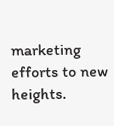marketing efforts to new heights.